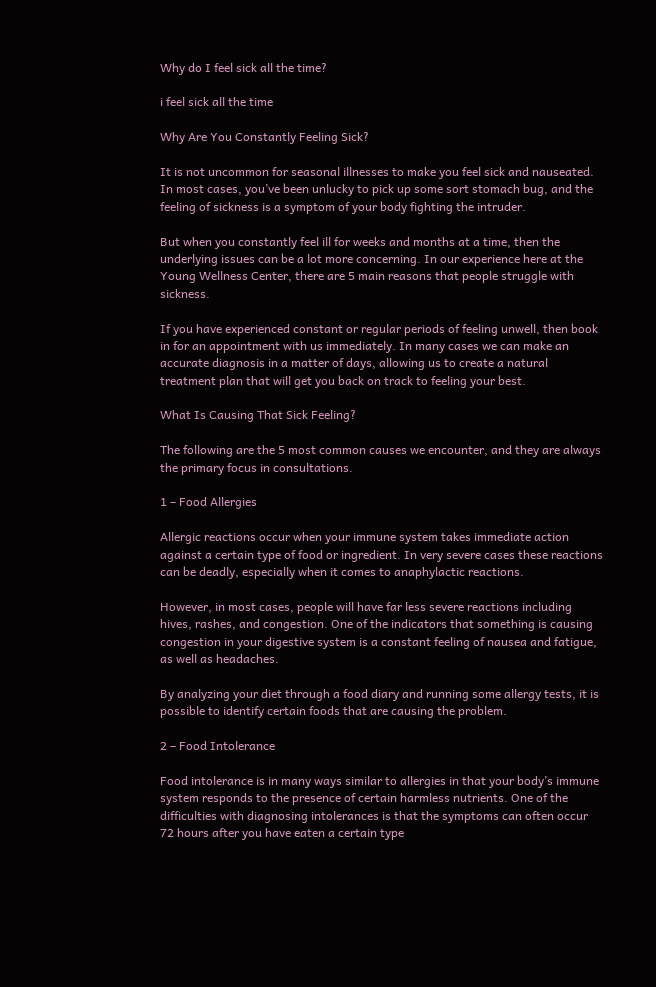Why do I feel sick all the time?

i feel sick all the time

Why Are You Constantly Feeling Sick?

It is not uncommon for seasonal illnesses to make you feel sick and nauseated. In most cases, you’ve been unlucky to pick up some sort stomach bug, and the feeling of sickness is a symptom of your body fighting the intruder.

But when you constantly feel ill for weeks and months at a time, then the underlying issues can be a lot more concerning. In our experience here at the Young Wellness Center, there are 5 main reasons that people struggle with sickness.

If you have experienced constant or regular periods of feeling unwell, then book in for an appointment with us immediately. In many cases we can make an accurate diagnosis in a matter of days, allowing us to create a natural treatment plan that will get you back on track to feeling your best.

What Is Causing That Sick Feeling?

The following are the 5 most common causes we encounter, and they are always the primary focus in consultations.

1 – Food Allergies

Allergic reactions occur when your immune system takes immediate action against a certain type of food or ingredient. In very severe cases these reactions can be deadly, especially when it comes to anaphylactic reactions.

However, in most cases, people will have far less severe reactions including hives, rashes, and congestion. One of the indicators that something is causing congestion in your digestive system is a constant feeling of nausea and fatigue, as well as headaches.

By analyzing your diet through a food diary and running some allergy tests, it is possible to identify certain foods that are causing the problem.

2 – Food Intolerance

Food intolerance is in many ways similar to allergies in that your body’s immune system responds to the presence of certain harmless nutrients. One of the difficulties with diagnosing intolerances is that the symptoms can often occur 72 hours after you have eaten a certain type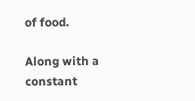of food.

Along with a constant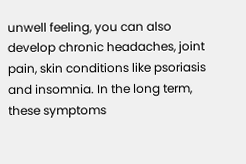unwell feeling, you can also develop chronic headaches, joint pain, skin conditions like psoriasis and insomnia. In the long term, these symptoms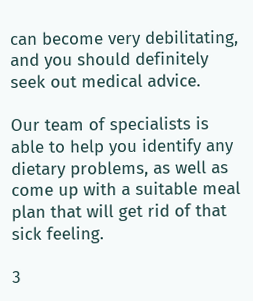can become very debilitating, and you should definitely seek out medical advice.

Our team of specialists is able to help you identify any dietary problems, as well as come up with a suitable meal plan that will get rid of that sick feeling.

3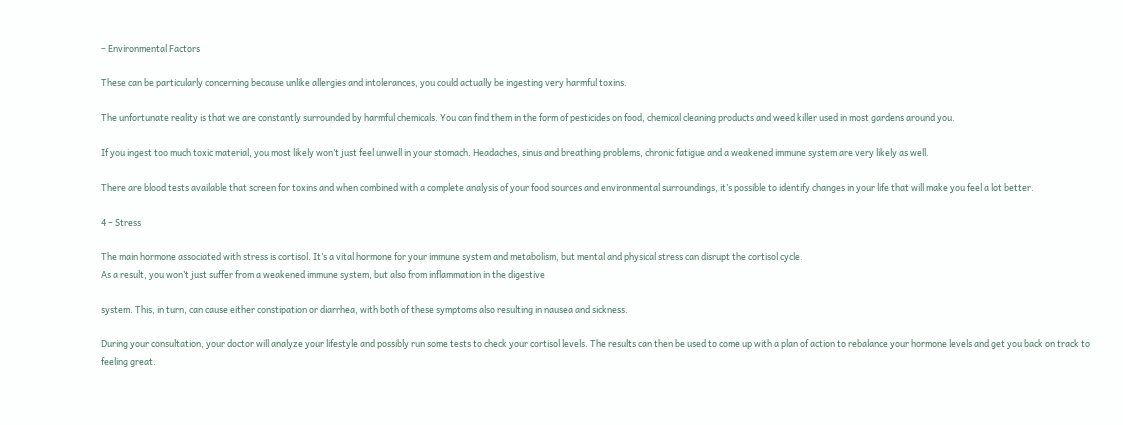– Environmental Factors

These can be particularly concerning because unlike allergies and intolerances, you could actually be ingesting very harmful toxins.

The unfortunate reality is that we are constantly surrounded by harmful chemicals. You can find them in the form of pesticides on food, chemical cleaning products and weed killer used in most gardens around you.

If you ingest too much toxic material, you most likely won’t just feel unwell in your stomach. Headaches, sinus and breathing problems, chronic fatigue and a weakened immune system are very likely as well.

There are blood tests available that screen for toxins and when combined with a complete analysis of your food sources and environmental surroundings, it’s possible to identify changes in your life that will make you feel a lot better.

4 – Stress

The main hormone associated with stress is cortisol. It’s a vital hormone for your immune system and metabolism, but mental and physical stress can disrupt the cortisol cycle.
As a result, you won’t just suffer from a weakened immune system, but also from inflammation in the digestive

system. This, in turn, can cause either constipation or diarrhea, with both of these symptoms also resulting in nausea and sickness.

During your consultation, your doctor will analyze your lifestyle and possibly run some tests to check your cortisol levels. The results can then be used to come up with a plan of action to rebalance your hormone levels and get you back on track to feeling great.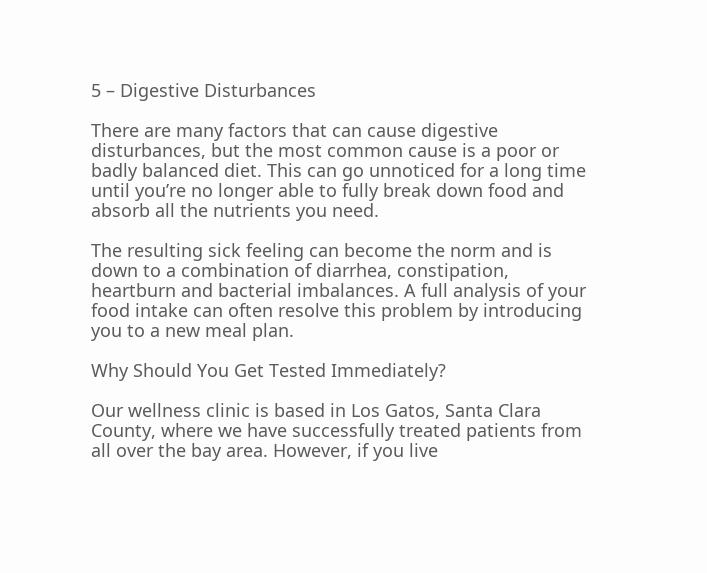5 – Digestive Disturbances

There are many factors that can cause digestive disturbances, but the most common cause is a poor or badly balanced diet. This can go unnoticed for a long time until you’re no longer able to fully break down food and absorb all the nutrients you need.

The resulting sick feeling can become the norm and is down to a combination of diarrhea, constipation, heartburn and bacterial imbalances. A full analysis of your food intake can often resolve this problem by introducing you to a new meal plan.

Why Should You Get Tested Immediately?

Our wellness clinic is based in Los Gatos, Santa Clara County, where we have successfully treated patients from all over the bay area. However, if you live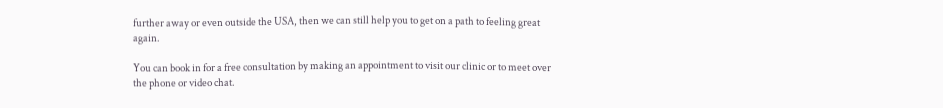further away or even outside the USA, then we can still help you to get on a path to feeling great again.

You can book in for a free consultation by making an appointment to visit our clinic or to meet over the phone or video chat.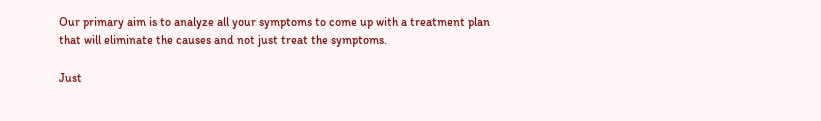Our primary aim is to analyze all your symptoms to come up with a treatment plan that will eliminate the causes and not just treat the symptoms.

Just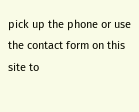pick up the phone or use the contact form on this site to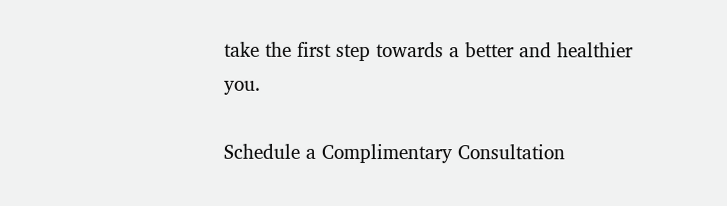take the first step towards a better and healthier you.

Schedule a Complimentary Consultation